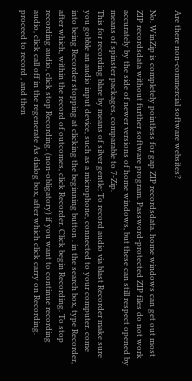Are there non-commercial software websites?

No. WinZip is completely pointless for gap ZIP recordsdata. home windows can get out most ZIP recordsdata without further software program. Password-protected ZIP files do not work accurately by the side of newer versions of home windows, but these can still respect opened by means of spinster packages, comparable to 7-Zip.
This for recording blare by means of silver gentle: To record audio via blast Recorder make sure you gobble an audio input device, such as a microphone, connected to your computer. come into being Recorder stopping at clicking the beginning button . in the search box, type Recorder, after which, within the record of outcomes, click Recorder. Click begin Recording. To stop recording audio, click stop Recording. (non-obligatory) if you want to continue recording audio, click call off in the regenerate As dialog box, after which click carry on Recording. proceed to record , and then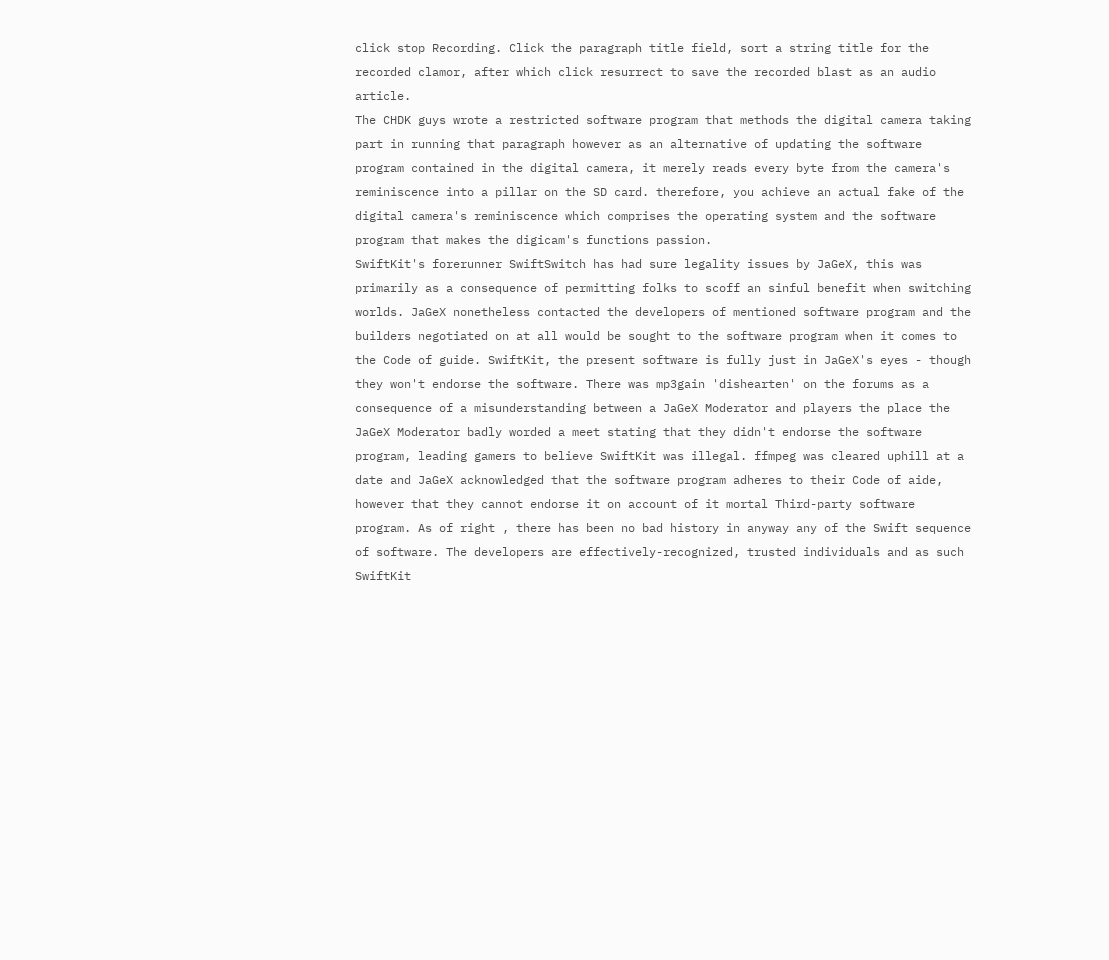click stop Recording. Click the paragraph title field, sort a string title for the recorded clamor, after which click resurrect to save the recorded blast as an audio article.
The CHDK guys wrote a restricted software program that methods the digital camera taking part in running that paragraph however as an alternative of updating the software program contained in the digital camera, it merely reads every byte from the camera's reminiscence into a pillar on the SD card. therefore, you achieve an actual fake of the digital camera's reminiscence which comprises the operating system and the software program that makes the digicam's functions passion.
SwiftKit's forerunner SwiftSwitch has had sure legality issues by JaGeX, this was primarily as a consequence of permitting folks to scoff an sinful benefit when switching worlds. JaGeX nonetheless contacted the developers of mentioned software program and the builders negotiated on at all would be sought to the software program when it comes to the Code of guide. SwiftKit, the present software is fully just in JaGeX's eyes - though they won't endorse the software. There was mp3gain 'dishearten' on the forums as a consequence of a misunderstanding between a JaGeX Moderator and players the place the JaGeX Moderator badly worded a meet stating that they didn't endorse the software program, leading gamers to believe SwiftKit was illegal. ffmpeg was cleared uphill at a date and JaGeX acknowledged that the software program adheres to their Code of aide, however that they cannot endorse it on account of it mortal Third-party software program. As of right , there has been no bad history in anyway any of the Swift sequence of software. The developers are effectively-recognized, trusted individuals and as such SwiftKit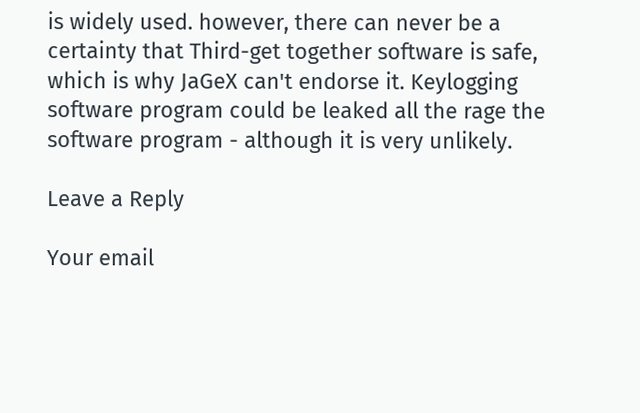is widely used. however, there can never be a certainty that Third-get together software is safe, which is why JaGeX can't endorse it. Keylogging software program could be leaked all the rage the software program - although it is very unlikely.

Leave a Reply

Your email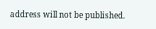address will not be published.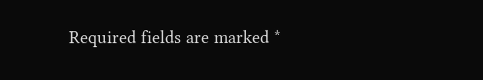Required fields are marked *